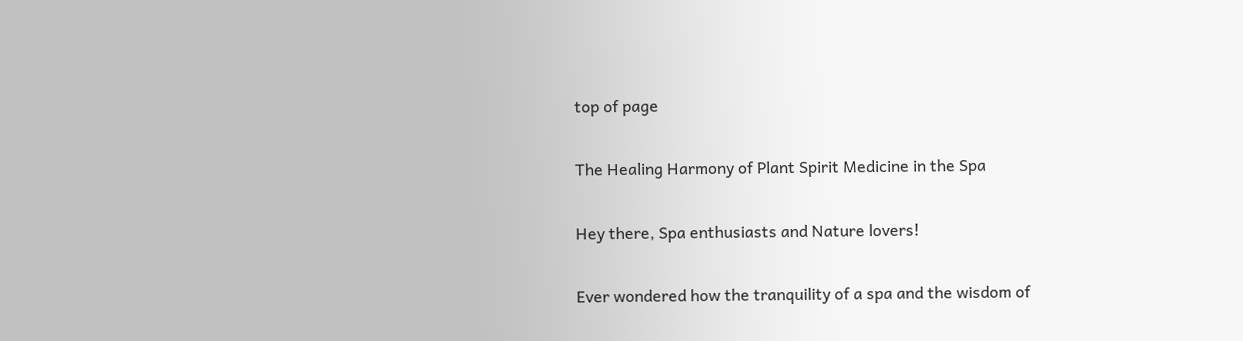top of page

The Healing Harmony of Plant Spirit Medicine in the Spa

Hey there, Spa enthusiasts and Nature lovers!

Ever wondered how the tranquility of a spa and the wisdom of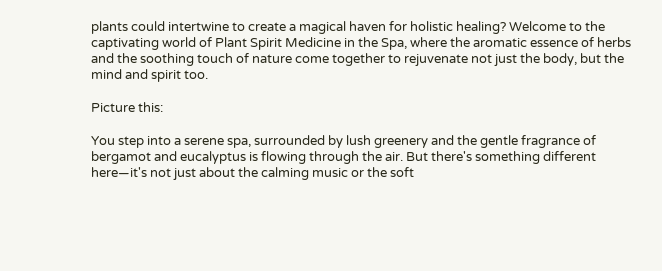plants could intertwine to create a magical haven for holistic healing? Welcome to the captivating world of Plant Spirit Medicine in the Spa, where the aromatic essence of herbs and the soothing touch of nature come together to rejuvenate not just the body, but the mind and spirit too.

Picture this:

You step into a serene spa, surrounded by lush greenery and the gentle fragrance of bergamot and eucalyptus is flowing through the air. But there's something different here—it's not just about the calming music or the soft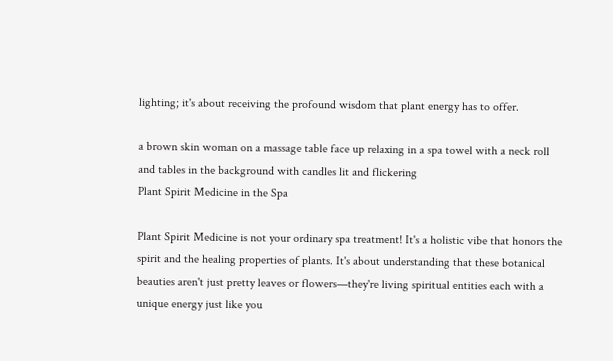lighting; it's about receiving the profound wisdom that plant energy has to offer.

a brown skin woman on a massage table face up relaxing in a spa towel with a neck roll and tables in the background with candles lit and flickering
Plant Spirit Medicine in the Spa

Plant Spirit Medicine is not your ordinary spa treatment! It's a holistic vibe that honors the spirit and the healing properties of plants. It's about understanding that these botanical beauties aren't just pretty leaves or flowers—they're living spiritual entities each with a unique energy just like you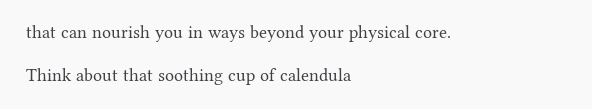that can nourish you in ways beyond your physical core.

Think about that soothing cup of calendula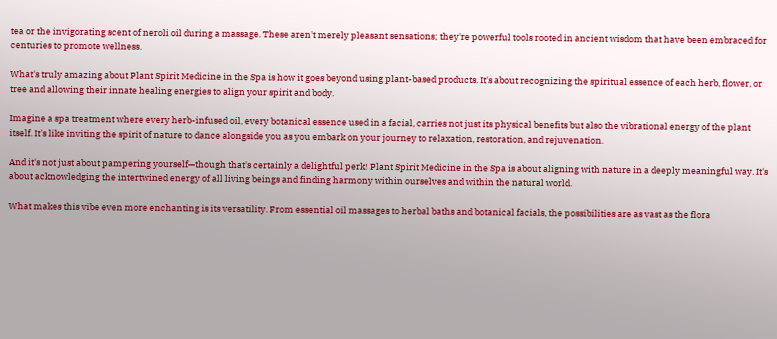tea or the invigorating scent of neroli oil during a massage. These aren't merely pleasant sensations; they're powerful tools rooted in ancient wisdom that have been embraced for centuries to promote wellness.

What's truly amazing about Plant Spirit Medicine in the Spa is how it goes beyond using plant-based products. It's about recognizing the spiritual essence of each herb, flower, or tree and allowing their innate healing energies to align your spirit and body.

Imagine a spa treatment where every herb-infused oil, every botanical essence used in a facial, carries not just its physical benefits but also the vibrational energy of the plant itself. It's like inviting the spirit of nature to dance alongside you as you embark on your journey to relaxation, restoration, and rejuvenation.

And it's not just about pampering yourself—though that's certainly a delightful perk! Plant Spirit Medicine in the Spa is about aligning with nature in a deeply meaningful way. It's about acknowledging the intertwined energy of all living beings and finding harmony within ourselves and within the natural world.

What makes this vibe even more enchanting is its versatility. From essential oil massages to herbal baths and botanical facials, the possibilities are as vast as the flora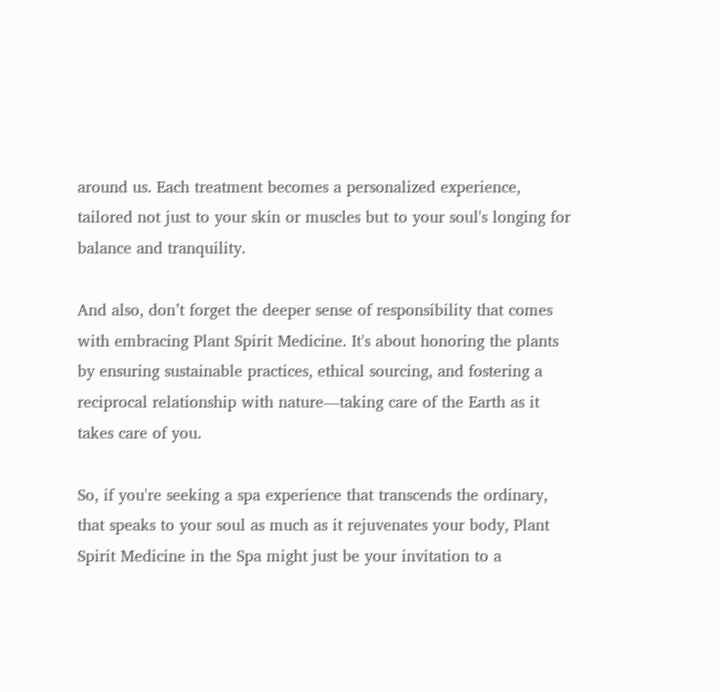around us. Each treatment becomes a personalized experience, tailored not just to your skin or muscles but to your soul's longing for balance and tranquility.

And also, don’t forget the deeper sense of responsibility that comes with embracing Plant Spirit Medicine. It's about honoring the plants by ensuring sustainable practices, ethical sourcing, and fostering a reciprocal relationship with nature—taking care of the Earth as it takes care of you.

So, if you're seeking a spa experience that transcends the ordinary, that speaks to your soul as much as it rejuvenates your body, Plant Spirit Medicine in the Spa might just be your invitation to a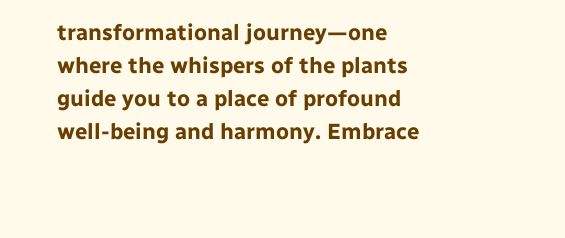transformational journey—one where the whispers of the plants guide you to a place of profound well-being and harmony. Embrace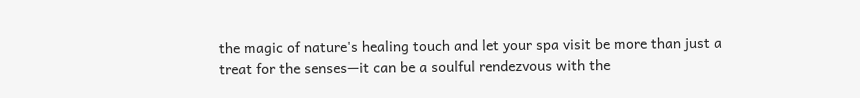the magic of nature's healing touch and let your spa visit be more than just a treat for the senses—it can be a soulful rendezvous with the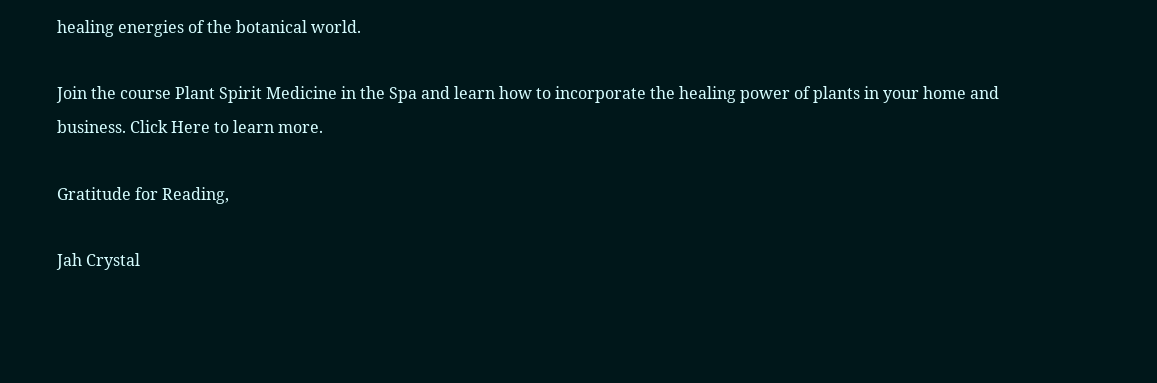healing energies of the botanical world.

Join the course Plant Spirit Medicine in the Spa and learn how to incorporate the healing power of plants in your home and business. Click Here to learn more.

Gratitude for Reading,

Jah Crystal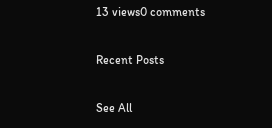13 views0 comments

Recent Posts

See All